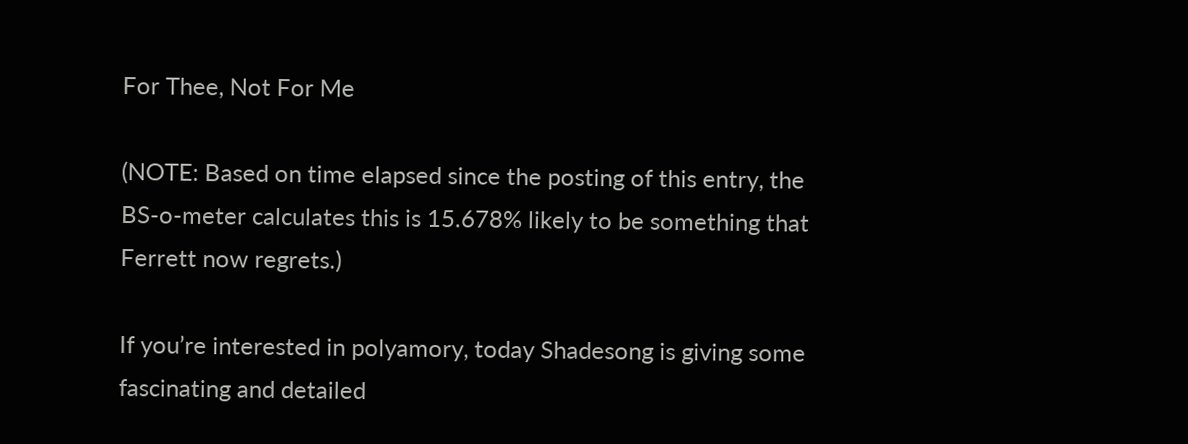For Thee, Not For Me

(NOTE: Based on time elapsed since the posting of this entry, the BS-o-meter calculates this is 15.678% likely to be something that Ferrett now regrets.)

If you’re interested in polyamory, today Shadesong is giving some fascinating and detailed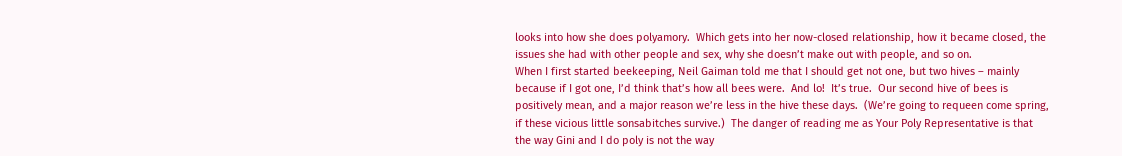looks into how she does polyamory.  Which gets into her now-closed relationship, how it became closed, the issues she had with other people and sex, why she doesn’t make out with people, and so on.
When I first started beekeeping, Neil Gaiman told me that I should get not one, but two hives – mainly because if I got one, I’d think that’s how all bees were.  And lo!  It’s true.  Our second hive of bees is positively mean, and a major reason we’re less in the hive these days.  (We’re going to requeen come spring, if these vicious little sonsabitches survive.)  The danger of reading me as Your Poly Representative is that the way Gini and I do poly is not the way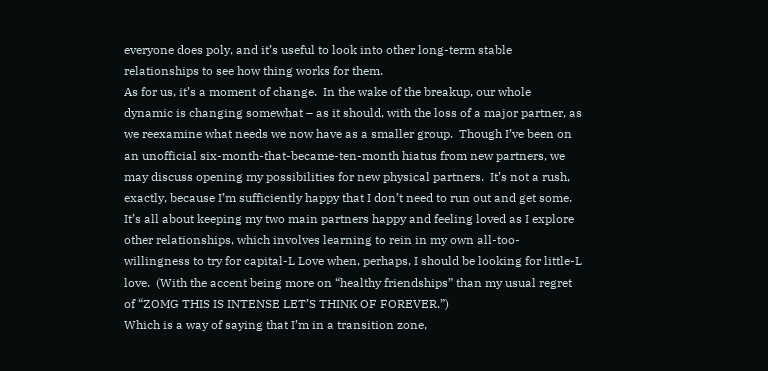everyone does poly, and it’s useful to look into other long-term stable relationships to see how thing works for them.
As for us, it’s a moment of change.  In the wake of the breakup, our whole dynamic is changing somewhat – as it should, with the loss of a major partner, as we reexamine what needs we now have as a smaller group.  Though I’ve been on an unofficial six-month-that-became-ten-month hiatus from new partners, we may discuss opening my possibilities for new physical partners.  It’s not a rush, exactly, because I’m sufficiently happy that I don’t need to run out and get some.  It’s all about keeping my two main partners happy and feeling loved as I explore other relationships, which involves learning to rein in my own all-too-willingness to try for capital-L Love when, perhaps, I should be looking for little-L love.  (With the accent being more on “healthy friendships” than my usual regret of “ZOMG THIS IS INTENSE LET’S THINK OF FOREVER.”)
Which is a way of saying that I’m in a transition zone,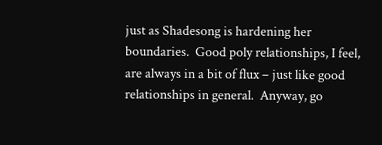just as Shadesong is hardening her boundaries.  Good poly relationships, I feel, are always in a bit of flux – just like good relationships in general.  Anyway, go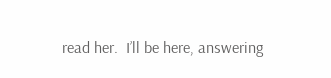read her.  I’ll be here, answering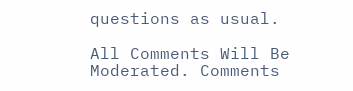questions as usual.

All Comments Will Be Moderated. Comments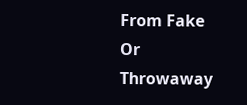From Fake Or Throwaway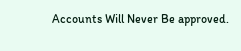Accounts Will Never Be approved.